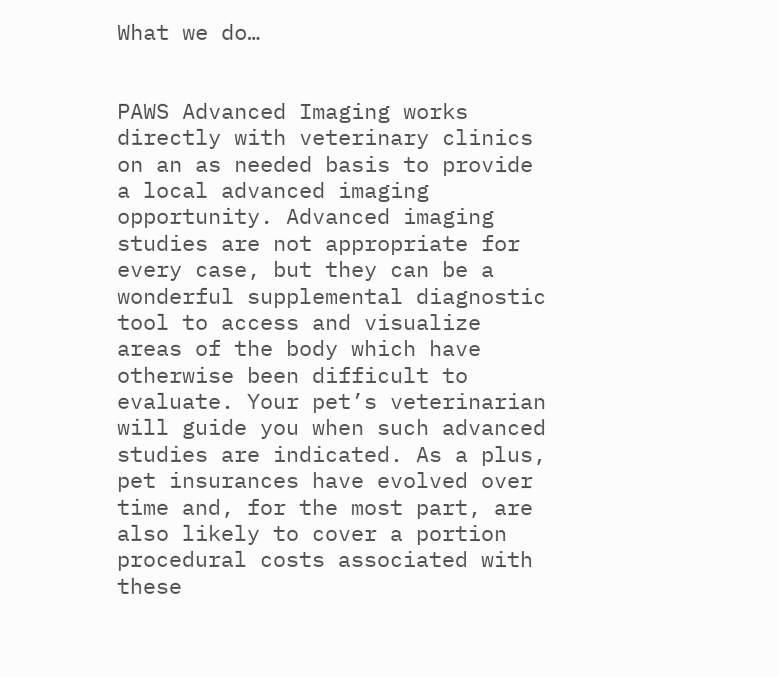What we do…


PAWS Advanced Imaging works directly with veterinary clinics on an as needed basis to provide a local advanced imaging opportunity. Advanced imaging studies are not appropriate for every case, but they can be a wonderful supplemental diagnostic tool to access and visualize areas of the body which have otherwise been difficult to evaluate. Your pet’s veterinarian will guide you when such advanced studies are indicated. As a plus, pet insurances have evolved over time and, for the most part, are also likely to cover a portion procedural costs associated with these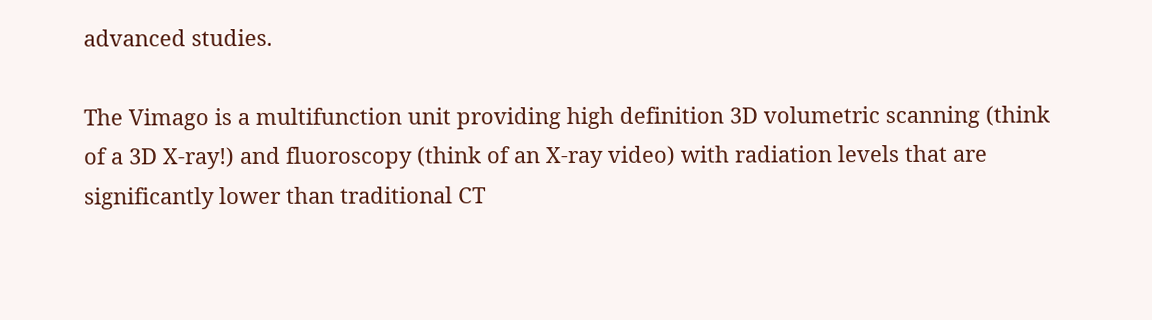advanced studies.

The Vimago is a multifunction unit providing high definition 3D volumetric scanning (think of a 3D X-ray!) and fluoroscopy (think of an X-ray video) with radiation levels that are significantly lower than traditional CT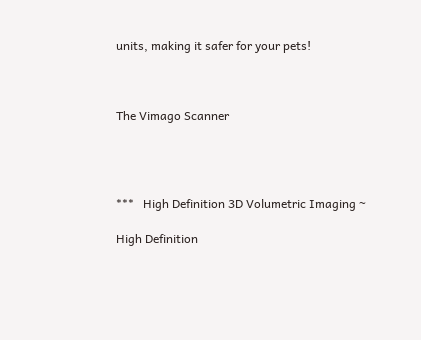units, making it safer for your pets!



The Vimago Scanner




***   High Definition 3D Volumetric Imaging ~

High Definition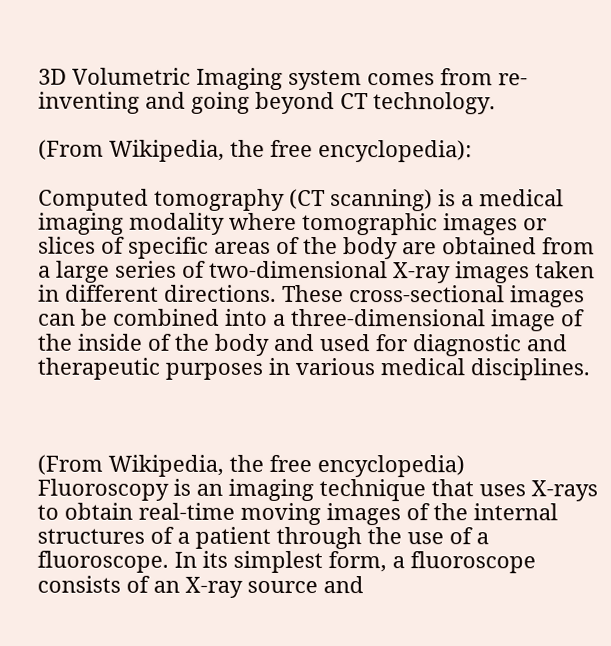3D Volumetric Imaging system comes from re-inventing and going beyond CT technology.

(From Wikipedia, the free encyclopedia):

Computed tomography (CT scanning) is a medical imaging modality where tomographic images or slices of specific areas of the body are obtained from a large series of two-dimensional X-ray images taken in different directions. These cross-sectional images can be combined into a three-dimensional image of the inside of the body and used for diagnostic and therapeutic purposes in various medical disciplines.



(From Wikipedia, the free encyclopedia)
Fluoroscopy is an imaging technique that uses X-rays to obtain real-time moving images of the internal structures of a patient through the use of a fluoroscope. In its simplest form, a fluoroscope consists of an X-ray source and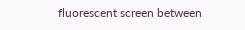fluorescent screen between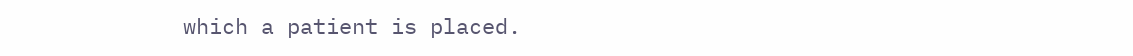which a patient is placed.